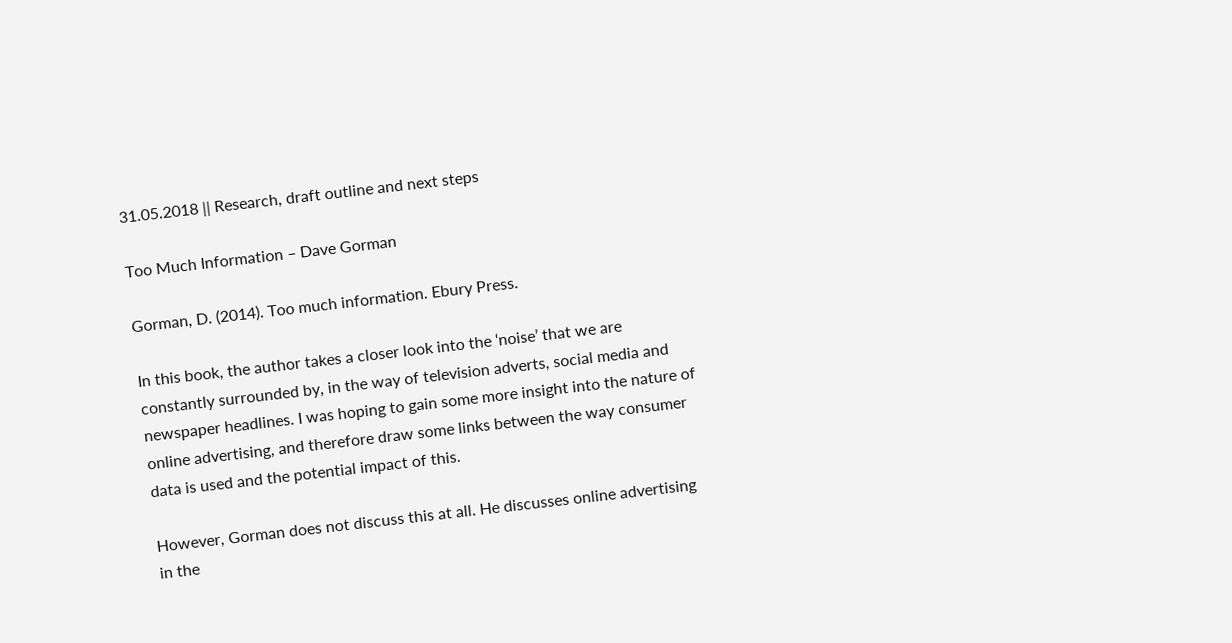31.05.2018 || Research, draft outline and next steps

Too Much Information – Dave Gorman

Gorman, D. (2014). Too much information. Ebury Press.

In this book, the author takes a closer look into the ‘noise’ that we are constantly surrounded by, in the way of television adverts, social media and newspaper headlines. I was hoping to gain some more insight into the nature of online advertising, and therefore draw some links between the way consumer data is used and the potential impact of this.

However, Gorman does not discuss this at all. He discusses online advertising in the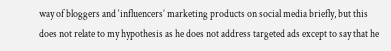way of bloggers and ‘influencers’ marketing products on social media briefly, but this does not relate to my hypothesis as he does not address targeted ads except to say that he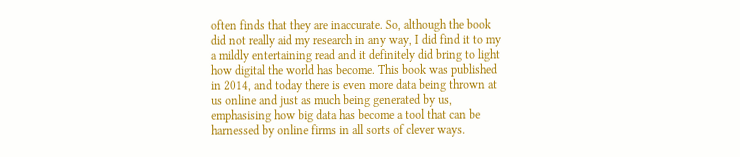often finds that they are inaccurate. So, although the book did not really aid my research in any way, I did find it to my a mildly entertaining read and it definitely did bring to light how digital the world has become. This book was published in 2014, and today there is even more data being thrown at us online and just as much being generated by us, emphasising how big data has become a tool that can be harnessed by online firms in all sorts of clever ways.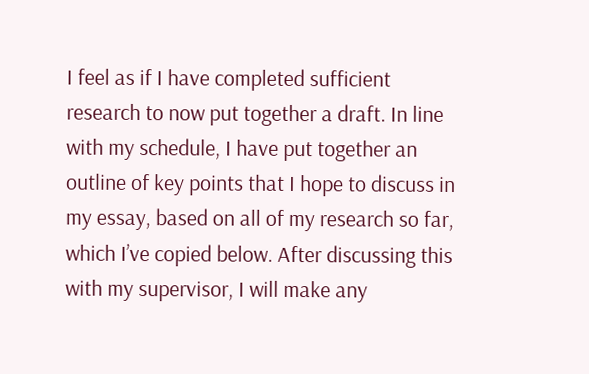I feel as if I have completed sufficient research to now put together a draft. In line with my schedule, I have put together an outline of key points that I hope to discuss in my essay, based on all of my research so far, which I’ve copied below. After discussing this with my supervisor, I will make any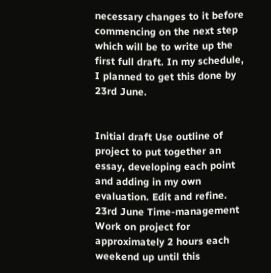necessary changes to it before commencing on the next step which will be to write up the first full draft. In my schedule, I planned to get this done by 23rd June.


Initial draft Use outline of project to put together an essay, developing each point and adding in my own evaluation. Edit and refine. 23rd June Time-management Work on project for approximately 2 hours each weekend up until this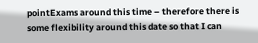pointExams around this time – therefore there is some flexibility around this date so that I can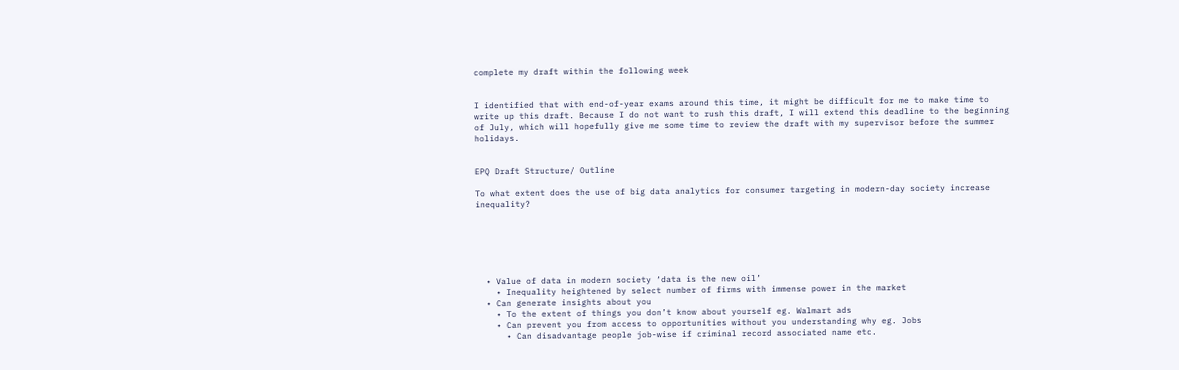complete my draft within the following week


I identified that with end-of-year exams around this time, it might be difficult for me to make time to write up this draft. Because I do not want to rush this draft, I will extend this deadline to the beginning of July, which will hopefully give me some time to review the draft with my supervisor before the summer holidays.


EPQ Draft Structure/ Outline

To what extent does the use of big data analytics for consumer targeting in modern-day society increase inequality?






  • Value of data in modern society ‘data is the new oil’
    • Inequality heightened by select number of firms with immense power in the market
  • Can generate insights about you
    • To the extent of things you don’t know about yourself eg. Walmart ads
    • Can prevent you from access to opportunities without you understanding why eg. Jobs
      • Can disadvantage people job-wise if criminal record associated name etc.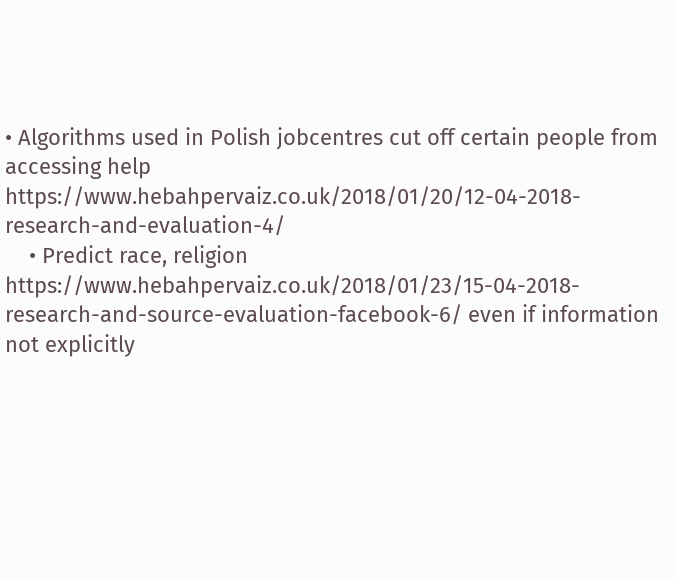• Algorithms used in Polish jobcentres cut off certain people from accessing help https://www.hebahpervaiz.co.uk/2018/01/20/12-04-2018-research-and-evaluation-4/
    • Predict race, religion https://www.hebahpervaiz.co.uk/2018/01/23/15-04-2018-research-and-source-evaluation-facebook-6/ even if information not explicitly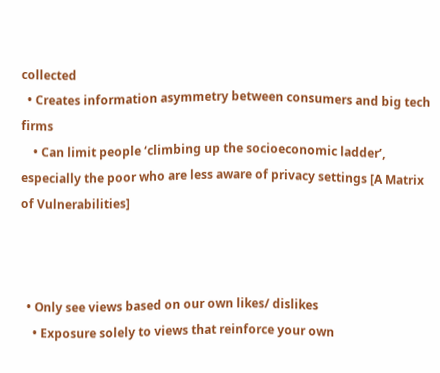collected
  • Creates information asymmetry between consumers and big tech firms
    • Can limit people ‘climbing up the socioeconomic ladder’, especially the poor who are less aware of privacy settings [A Matrix of Vulnerabilities]



  • Only see views based on our own likes/ dislikes
    • Exposure solely to views that reinforce your own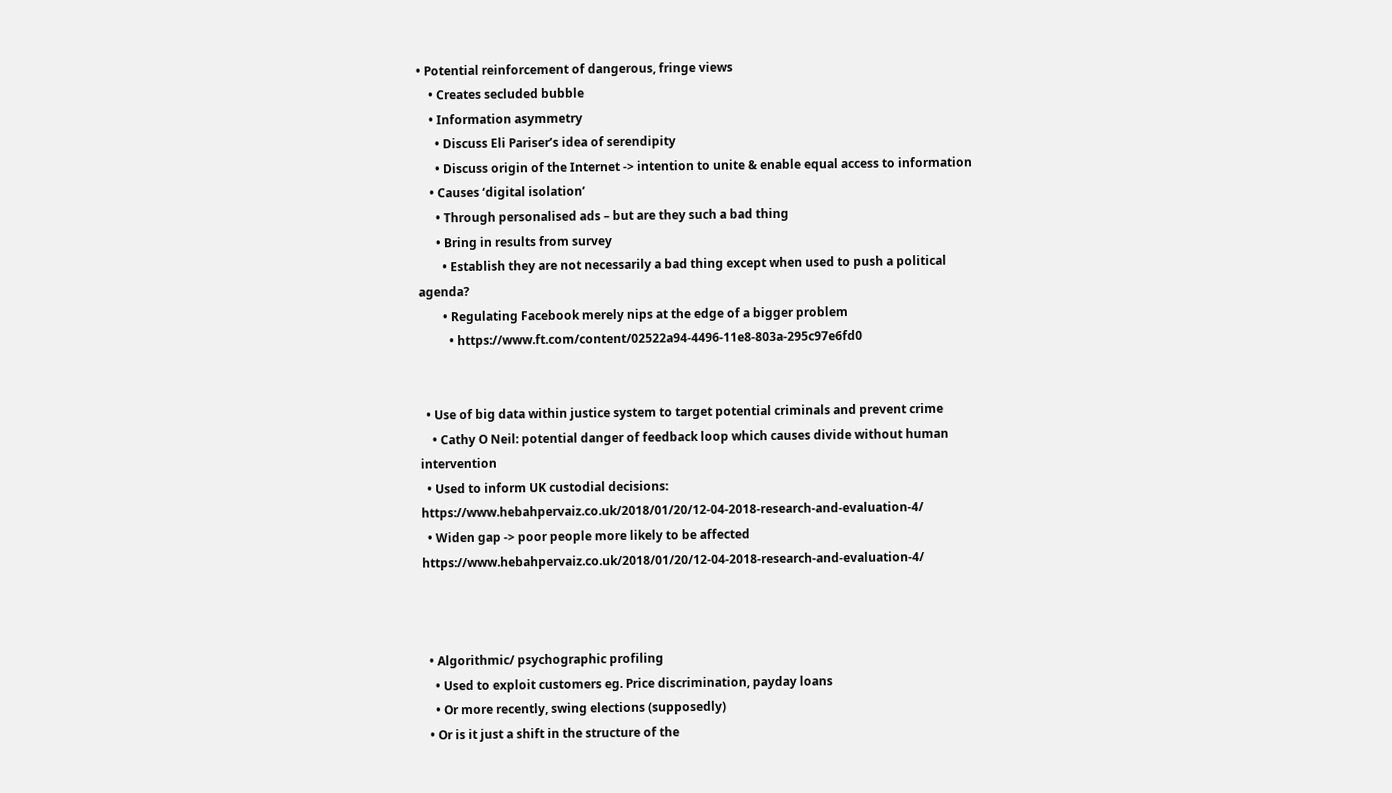• Potential reinforcement of dangerous, fringe views
    • Creates secluded bubble
    • Information asymmetry
      • Discuss Eli Pariser’s idea of serendipity
      • Discuss origin of the Internet -> intention to unite & enable equal access to information
    • Causes ‘digital isolation’
      • Through personalised ads – but are they such a bad thing
      • Bring in results from survey
        • Establish they are not necessarily a bad thing except when used to push a political agenda?
        • Regulating Facebook merely nips at the edge of a bigger problem
          • https://www.ft.com/content/02522a94-4496-11e8-803a-295c97e6fd0


  • Use of big data within justice system to target potential criminals and prevent crime
    • Cathy O Neil: potential danger of feedback loop which causes divide without human intervention
  • Used to inform UK custodial decisions: https://www.hebahpervaiz.co.uk/2018/01/20/12-04-2018-research-and-evaluation-4/
  • Widen gap -> poor people more likely to be affected https://www.hebahpervaiz.co.uk/2018/01/20/12-04-2018-research-and-evaluation-4/



  • Algorithmic/ psychographic profiling
    • Used to exploit customers eg. Price discrimination, payday loans
    • Or more recently, swing elections (supposedly)
  • Or is it just a shift in the structure of the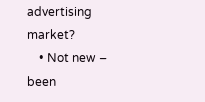advertising market?
    • Not new – been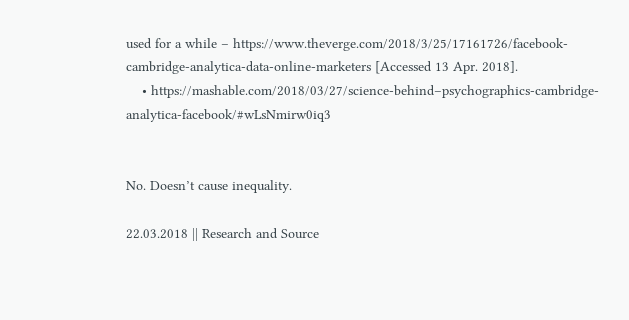used for a while – https://www.theverge.com/2018/3/25/17161726/facebook-cambridge-analytica-data-online-marketers [Accessed 13 Apr. 2018].
    • https://mashable.com/2018/03/27/science-behind–psychographics-cambridge-analytica-facebook/#wLsNmirw0iq3


No. Doesn’t cause inequality.

22.03.2018 || Research and Source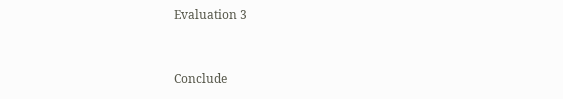Evaluation 3


Conclude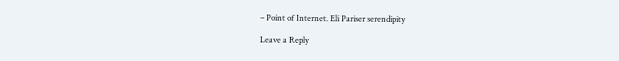– Point of Internet. Eli Pariser serendipity

Leave a Reply